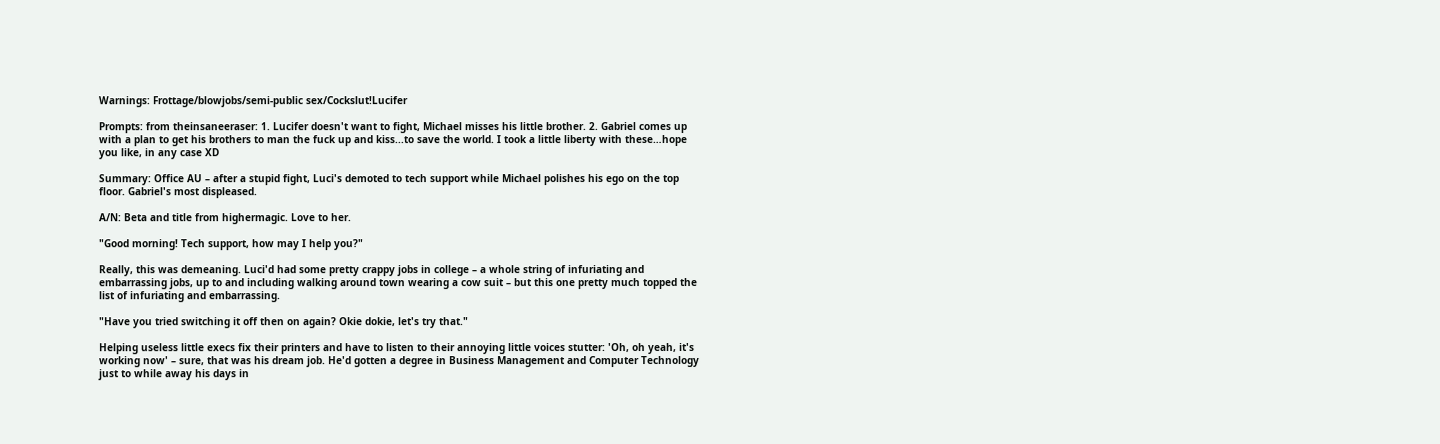Warnings: Frottage/blowjobs/semi-public sex/Cockslut!Lucifer

Prompts: from theinsaneeraser: 1. Lucifer doesn't want to fight, Michael misses his little brother. 2. Gabriel comes up with a plan to get his brothers to man the fuck up and kiss...to save the world. I took a little liberty with these…hope you like, in any case XD

Summary: Office AU – after a stupid fight, Luci's demoted to tech support while Michael polishes his ego on the top floor. Gabriel's most displeased.

A/N: Beta and title from highermagic. Love to her.

"Good morning! Tech support, how may I help you?"

Really, this was demeaning. Luci'd had some pretty crappy jobs in college – a whole string of infuriating and embarrassing jobs, up to and including walking around town wearing a cow suit – but this one pretty much topped the list of infuriating and embarrassing.

"Have you tried switching it off then on again? Okie dokie, let's try that."

Helping useless little execs fix their printers and have to listen to their annoying little voices stutter: 'Oh, oh yeah, it's working now' – sure, that was his dream job. He'd gotten a degree in Business Management and Computer Technology just to while away his days in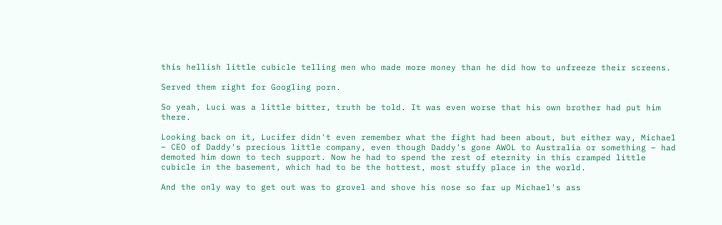this hellish little cubicle telling men who made more money than he did how to unfreeze their screens.

Served them right for Googling porn.

So yeah, Luci was a little bitter, truth be told. It was even worse that his own brother had put him there.

Looking back on it, Lucifer didn't even remember what the fight had been about, but either way, Michael – CEO of Daddy's precious little company, even though Daddy's gone AWOL to Australia or something – had demoted him down to tech support. Now he had to spend the rest of eternity in this cramped little cubicle in the basement, which had to be the hottest, most stuffy place in the world.

And the only way to get out was to grovel and shove his nose so far up Michael's ass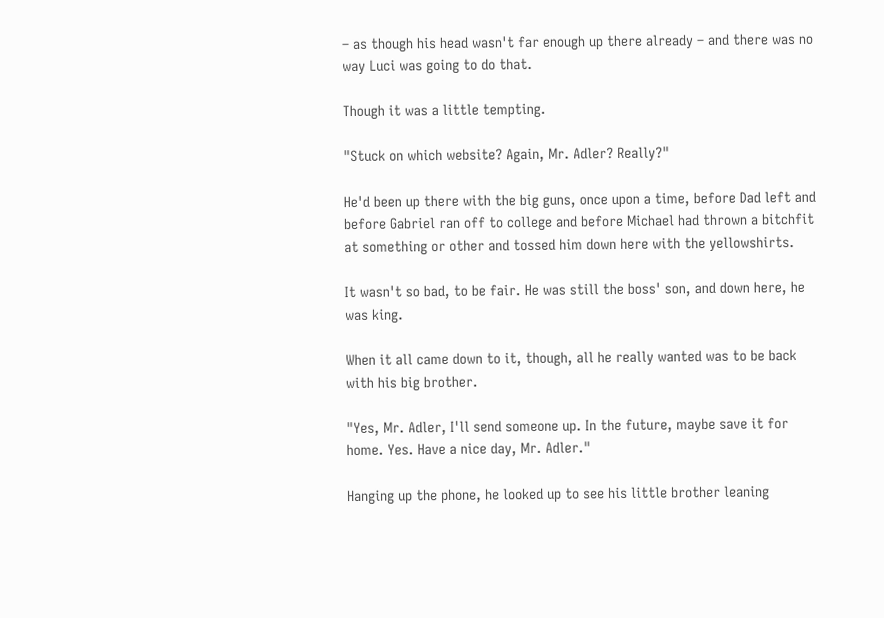– as though his head wasn't far enough up there already – and there was no way Luci was going to do that.

Though it was a little tempting.

"Stuck on which website? Again, Mr. Adler? Really?"

He'd been up there with the big guns, once upon a time, before Dad left and before Gabriel ran off to college and before Michael had thrown a bitchfit at something or other and tossed him down here with the yellowshirts.

It wasn't so bad, to be fair. He was still the boss' son, and down here, he was king.

When it all came down to it, though, all he really wanted was to be back with his big brother.

"Yes, Mr. Adler, I'll send someone up. In the future, maybe save it for home. Yes. Have a nice day, Mr. Adler."

Hanging up the phone, he looked up to see his little brother leaning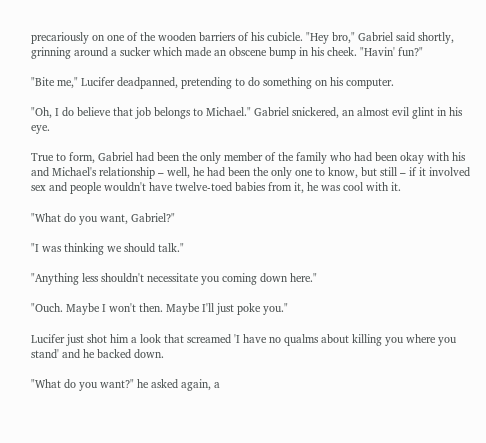precariously on one of the wooden barriers of his cubicle. "Hey bro," Gabriel said shortly, grinning around a sucker which made an obscene bump in his cheek. "Havin' fun?"

"Bite me," Lucifer deadpanned, pretending to do something on his computer.

"Oh, I do believe that job belongs to Michael." Gabriel snickered, an almost evil glint in his eye.

True to form, Gabriel had been the only member of the family who had been okay with his and Michael's relationship – well, he had been the only one to know, but still – if it involved sex and people wouldn't have twelve-toed babies from it, he was cool with it.

"What do you want, Gabriel?"

"I was thinking we should talk."

"Anything less shouldn't necessitate you coming down here."

"Ouch. Maybe I won't then. Maybe I'll just poke you."

Lucifer just shot him a look that screamed 'I have no qualms about killing you where you stand' and he backed down.

"What do you want?" he asked again, a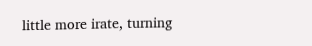little more irate, turning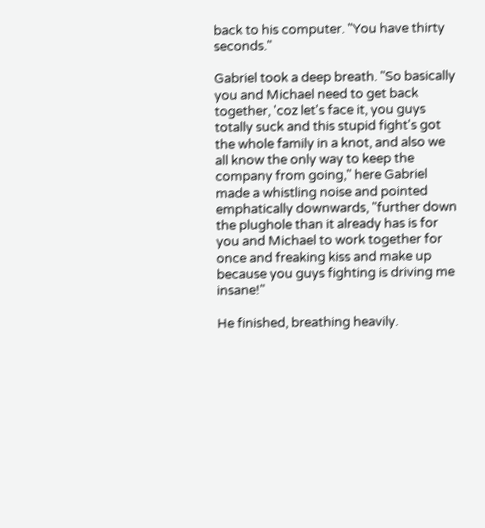back to his computer. "You have thirty seconds."

Gabriel took a deep breath. "So basically you and Michael need to get back together, 'coz let's face it, you guys totally suck and this stupid fight's got the whole family in a knot, and also we all know the only way to keep the company from going," here Gabriel made a whistling noise and pointed emphatically downwards, "further down the plughole than it already has is for you and Michael to work together for once and freaking kiss and make up because you guys fighting is driving me insane!"

He finished, breathing heavily.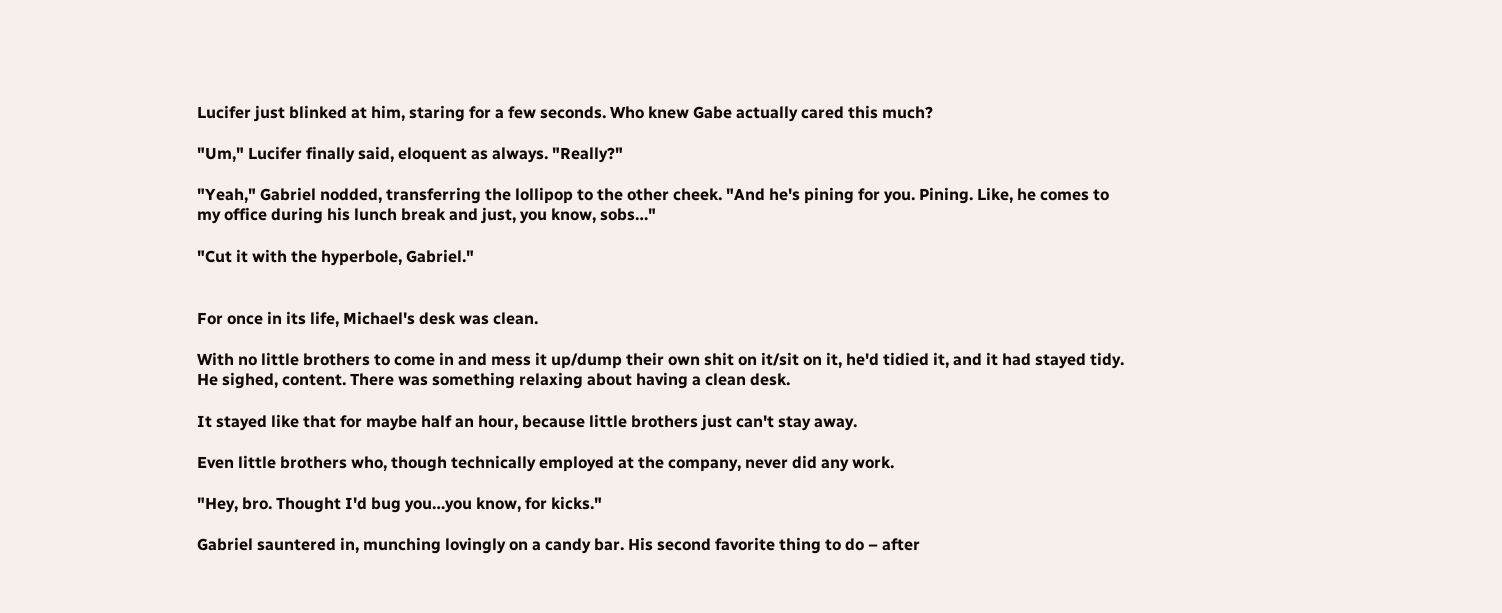Lucifer just blinked at him, staring for a few seconds. Who knew Gabe actually cared this much?

"Um," Lucifer finally said, eloquent as always. "Really?"

"Yeah," Gabriel nodded, transferring the lollipop to the other cheek. "And he's pining for you. Pining. Like, he comes to my office during his lunch break and just, you know, sobs…"

"Cut it with the hyperbole, Gabriel."


For once in its life, Michael's desk was clean.

With no little brothers to come in and mess it up/dump their own shit on it/sit on it, he'd tidied it, and it had stayed tidy. He sighed, content. There was something relaxing about having a clean desk.

It stayed like that for maybe half an hour, because little brothers just can't stay away.

Even little brothers who, though technically employed at the company, never did any work.

"Hey, bro. Thought I'd bug you…you know, for kicks."

Gabriel sauntered in, munching lovingly on a candy bar. His second favorite thing to do – after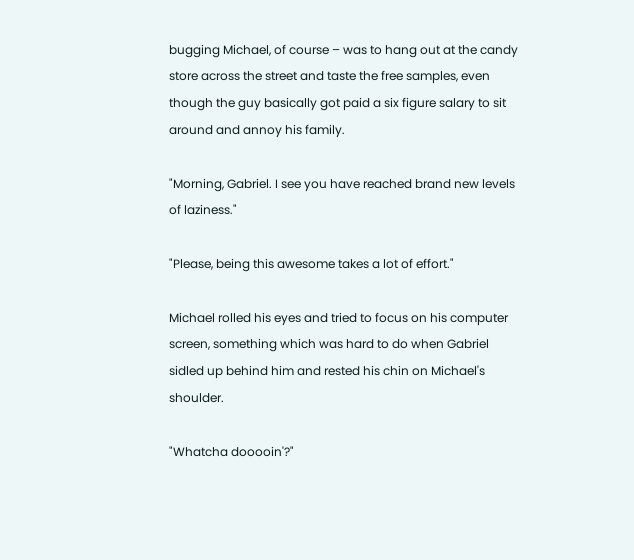bugging Michael, of course – was to hang out at the candy store across the street and taste the free samples, even though the guy basically got paid a six figure salary to sit around and annoy his family.

"Morning, Gabriel. I see you have reached brand new levels of laziness."

"Please, being this awesome takes a lot of effort."

Michael rolled his eyes and tried to focus on his computer screen, something which was hard to do when Gabriel sidled up behind him and rested his chin on Michael's shoulder.

"Whatcha dooooin'?"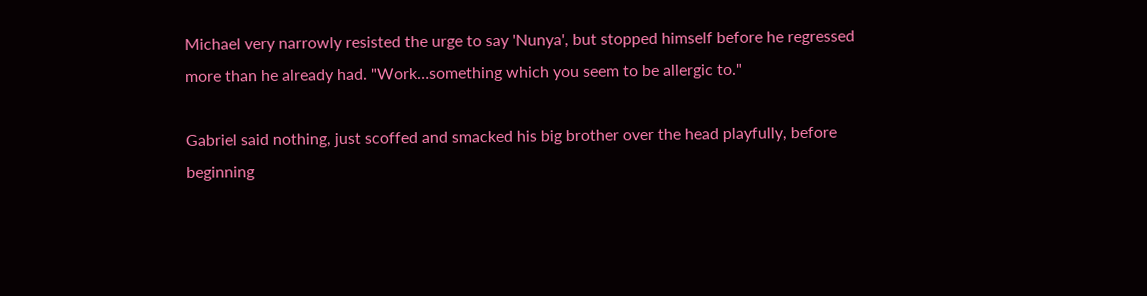Michael very narrowly resisted the urge to say 'Nunya', but stopped himself before he regressed more than he already had. "Work…something which you seem to be allergic to."

Gabriel said nothing, just scoffed and smacked his big brother over the head playfully, before beginning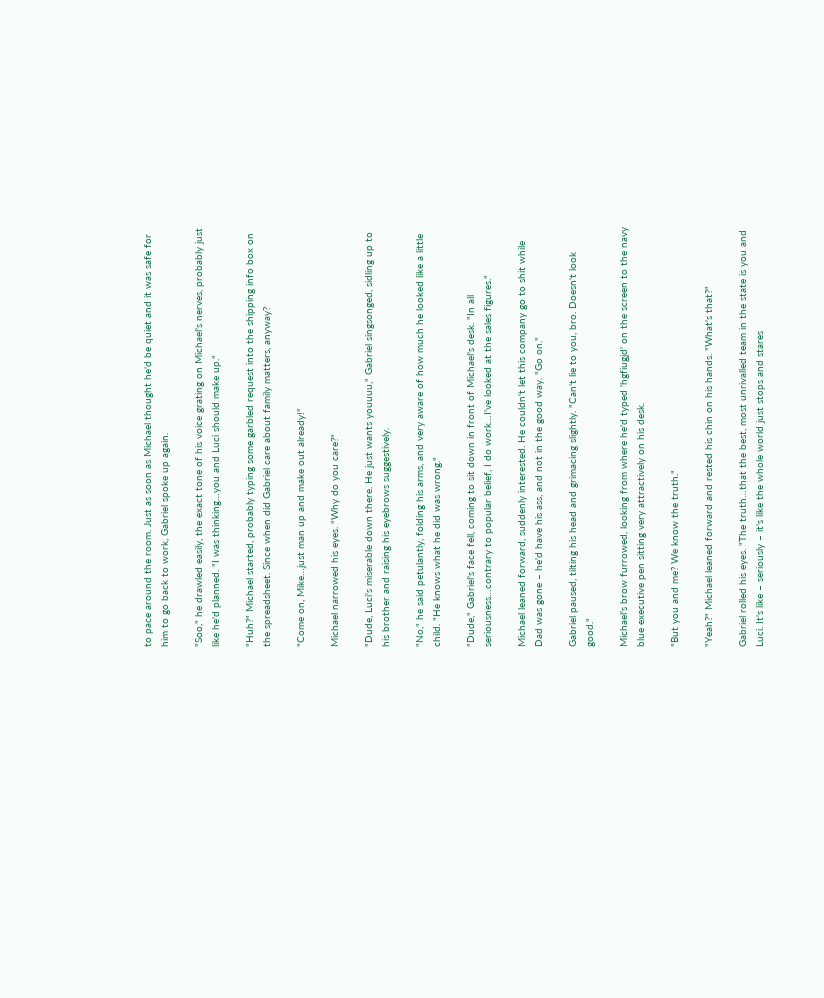to pace around the room. Just as soon as Michael thought he'd be quiet and it was safe for him to go back to work, Gabriel spoke up again.

"Soo," he drawled easily, the exact tone of his voice grating on Michael's nerves, probably just like he'd planned. "I was thinking…you and Luci should make up."

"Huh?" Michael started, probably typing some garbled request into the shipping info box on the spreadsheet. Since when did Gabriel care about family matters, anyway?

"Come on, Mike…just man up and make out already!"

Michael narrowed his eyes. "Why do you care?"

"Dude, Luci's miserable down there. He just wants youuuu," Gabriel singsonged, sidling up to his brother and raising his eyebrows suggestively.

"No," he said petulantly, folding his arms, and very aware of how much he looked like a little child. "He knows what he did was wrong."

"Dude," Gabriel's face fell, coming to sit down in front of Michael's desk. "In all seriousness…contrary to popular belief, I do work…I've looked at the sales figures."

Michael leaned forward, suddenly interested. He couldn't let this company go to shit while Dad was gone – he'd have his ass, and not in the good way. "Go on."

Gabriel paused, tilting his head and grimacing slightly. "Can't lie to you, bro. Doesn't look good."

Michael's brow furrowed, looking from where he'd typed 'hgfiugjd' on the screen to the navy blue executive pen sitting very attractively on his desk.

"But you and me? We know the truth."

"Yeah?" Michael leaned forward and rested his chin on his hands. "What's that?"

Gabriel rolled his eyes. "The truth…that the best, most unrivalled team in the state is you and Luci. It's like – seriously – it's like the whole world just stops and stares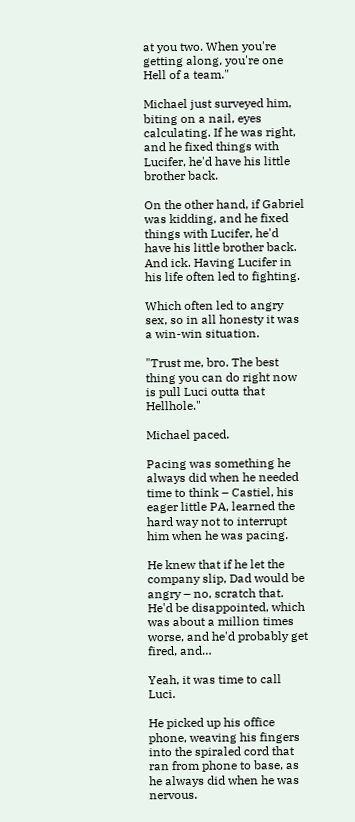at you two. When you're getting along, you're one Hell of a team."

Michael just surveyed him, biting on a nail, eyes calculating. If he was right, and he fixed things with Lucifer, he'd have his little brother back.

On the other hand, if Gabriel was kidding, and he fixed things with Lucifer, he'd have his little brother back. And ick. Having Lucifer in his life often led to fighting.

Which often led to angry sex, so in all honesty it was a win-win situation.

"Trust me, bro. The best thing you can do right now is pull Luci outta that Hellhole."

Michael paced.

Pacing was something he always did when he needed time to think – Castiel, his eager little PA, learned the hard way not to interrupt him when he was pacing.

He knew that if he let the company slip, Dad would be angry – no, scratch that. He'd be disappointed, which was about a million times worse, and he'd probably get fired, and…

Yeah, it was time to call Luci.

He picked up his office phone, weaving his fingers into the spiraled cord that ran from phone to base, as he always did when he was nervous.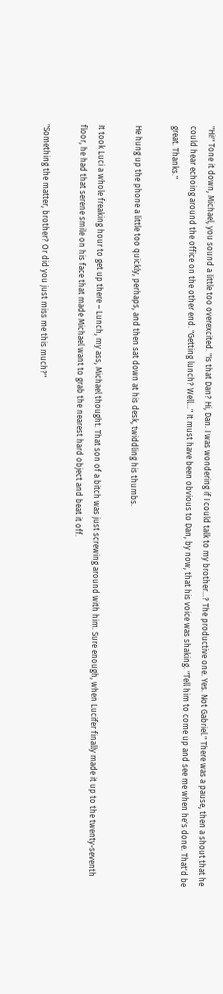"Hi!" Tone it down, Michael, you sound a little too overexcited. "Is that Dan? Hi, Dan. I was wondering if I could talk to my brother…? The productive one. Yes. Not Gabriel." There was a pause, then a shout that he could hear echoing around the office on the other end. "Getting lunch? Well…" It must have been obvious to Dan, by now, that his voice was shaking. "Tell him to come up and see me when he's done. That'd be great. Thanks."

He hung up the phone a little too quickly, perhaps, and then sat down at his desk, twiddling his thumbs.

It took Luci a whole freaking hour to get up there – Lunch, my ass, Michael thought. That son of a bitch was just screwing around with him. Sure enough, when Lucifer finally made it up to the twenty-seventh floor, he had that serene smile on his face that made Michael want to grab the nearest hard object and beat it off.

"Something the matter, brother? Or did you just miss me this much?"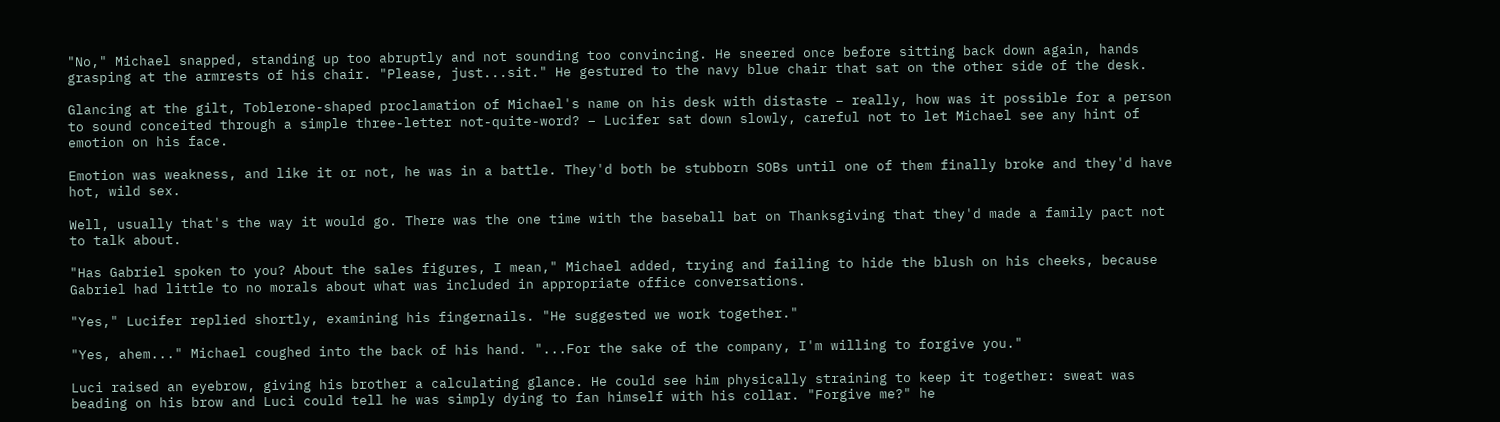"No," Michael snapped, standing up too abruptly and not sounding too convincing. He sneered once before sitting back down again, hands grasping at the armrests of his chair. "Please, just...sit." He gestured to the navy blue chair that sat on the other side of the desk.

Glancing at the gilt, Toblerone-shaped proclamation of Michael's name on his desk with distaste – really, how was it possible for a person to sound conceited through a simple three-letter not-quite-word? – Lucifer sat down slowly, careful not to let Michael see any hint of emotion on his face.

Emotion was weakness, and like it or not, he was in a battle. They'd both be stubborn SOBs until one of them finally broke and they'd have hot, wild sex.

Well, usually that's the way it would go. There was the one time with the baseball bat on Thanksgiving that they'd made a family pact not to talk about.

"Has Gabriel spoken to you? About the sales figures, I mean," Michael added, trying and failing to hide the blush on his cheeks, because Gabriel had little to no morals about what was included in appropriate office conversations.

"Yes," Lucifer replied shortly, examining his fingernails. "He suggested we work together."

"Yes, ahem..." Michael coughed into the back of his hand. "...For the sake of the company, I'm willing to forgive you."

Luci raised an eyebrow, giving his brother a calculating glance. He could see him physically straining to keep it together: sweat was beading on his brow and Luci could tell he was simply dying to fan himself with his collar. "Forgive me?" he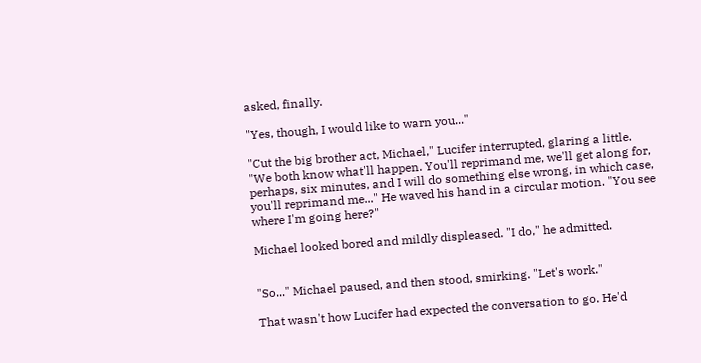asked, finally.

"Yes, though, I would like to warn you..."

"Cut the big brother act, Michael," Lucifer interrupted, glaring a little. "We both know what'll happen. You'll reprimand me, we'll get along for, perhaps, six minutes, and I will do something else wrong, in which case, you'll reprimand me..." He waved his hand in a circular motion. "You see where I'm going here?"

Michael looked bored and mildly displeased. "I do," he admitted.


"So..." Michael paused, and then stood, smirking. "Let's work."

That wasn't how Lucifer had expected the conversation to go. He'd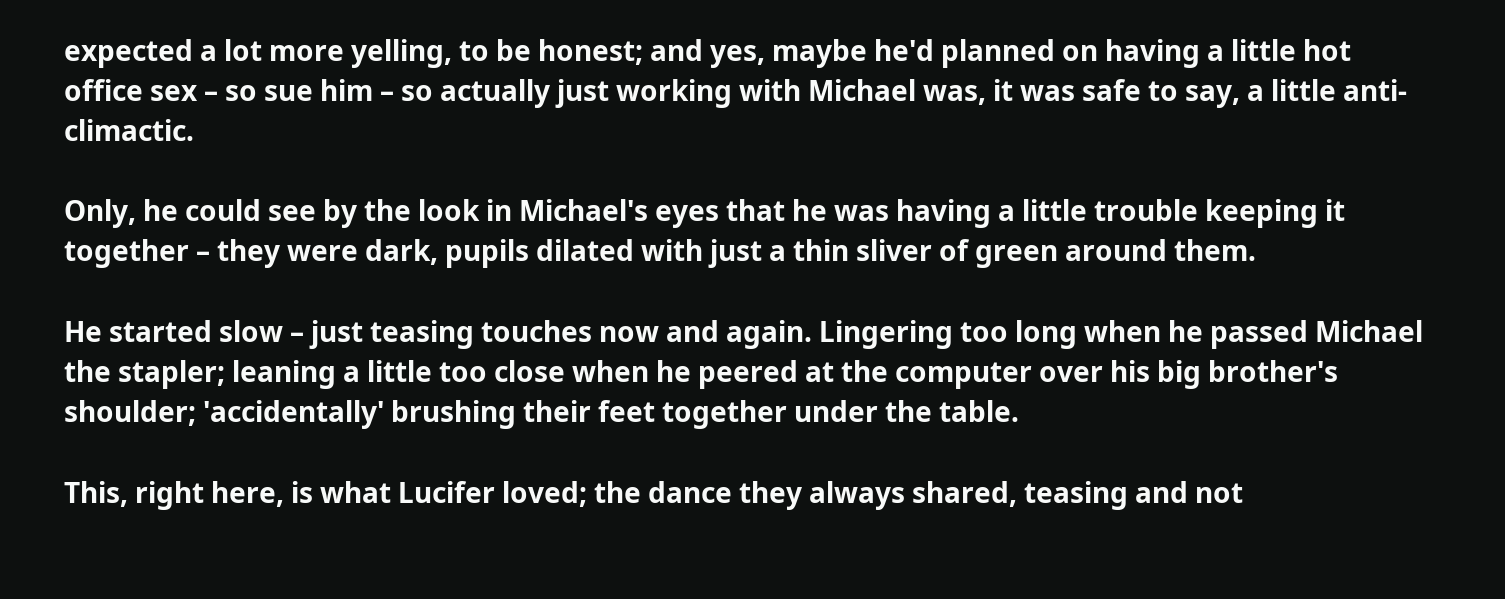expected a lot more yelling, to be honest; and yes, maybe he'd planned on having a little hot office sex – so sue him – so actually just working with Michael was, it was safe to say, a little anti-climactic.

Only, he could see by the look in Michael's eyes that he was having a little trouble keeping it together – they were dark, pupils dilated with just a thin sliver of green around them.

He started slow – just teasing touches now and again. Lingering too long when he passed Michael the stapler; leaning a little too close when he peered at the computer over his big brother's shoulder; 'accidentally' brushing their feet together under the table.

This, right here, is what Lucifer loved; the dance they always shared, teasing and not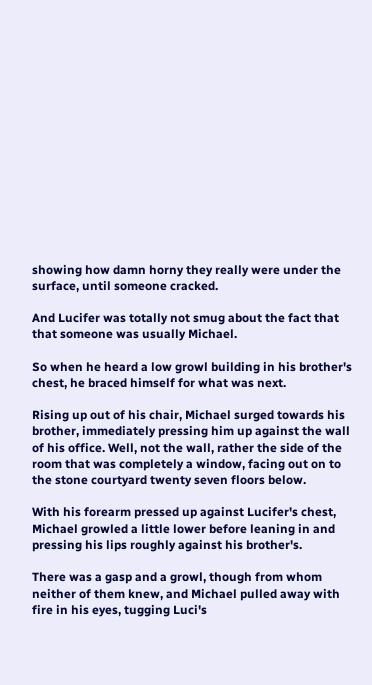showing how damn horny they really were under the surface, until someone cracked.

And Lucifer was totally not smug about the fact that that someone was usually Michael.

So when he heard a low growl building in his brother's chest, he braced himself for what was next.

Rising up out of his chair, Michael surged towards his brother, immediately pressing him up against the wall of his office. Well, not the wall, rather the side of the room that was completely a window, facing out on to the stone courtyard twenty seven floors below.

With his forearm pressed up against Lucifer's chest, Michael growled a little lower before leaning in and pressing his lips roughly against his brother's.

There was a gasp and a growl, though from whom neither of them knew, and Michael pulled away with fire in his eyes, tugging Luci's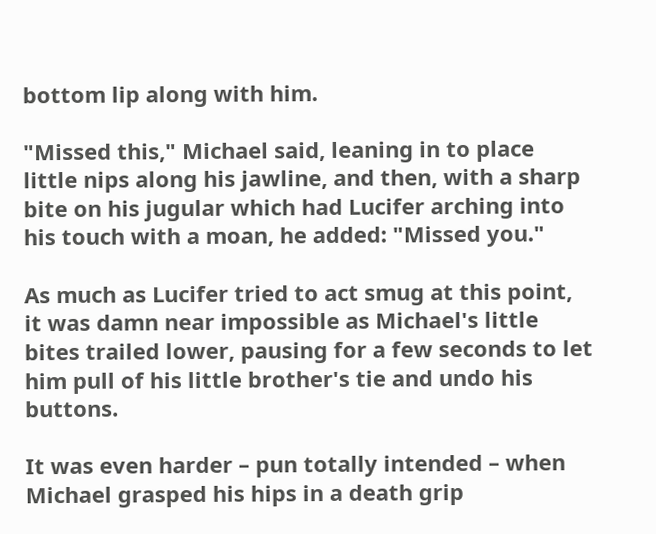bottom lip along with him.

"Missed this," Michael said, leaning in to place little nips along his jawline, and then, with a sharp bite on his jugular which had Lucifer arching into his touch with a moan, he added: "Missed you."

As much as Lucifer tried to act smug at this point, it was damn near impossible as Michael's little bites trailed lower, pausing for a few seconds to let him pull of his little brother's tie and undo his buttons.

It was even harder – pun totally intended – when Michael grasped his hips in a death grip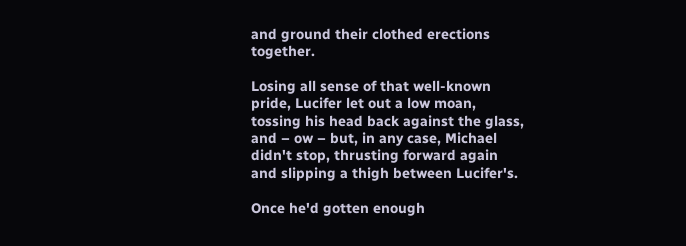and ground their clothed erections together.

Losing all sense of that well-known pride, Lucifer let out a low moan, tossing his head back against the glass, and – ow – but, in any case, Michael didn't stop, thrusting forward again and slipping a thigh between Lucifer's.

Once he'd gotten enough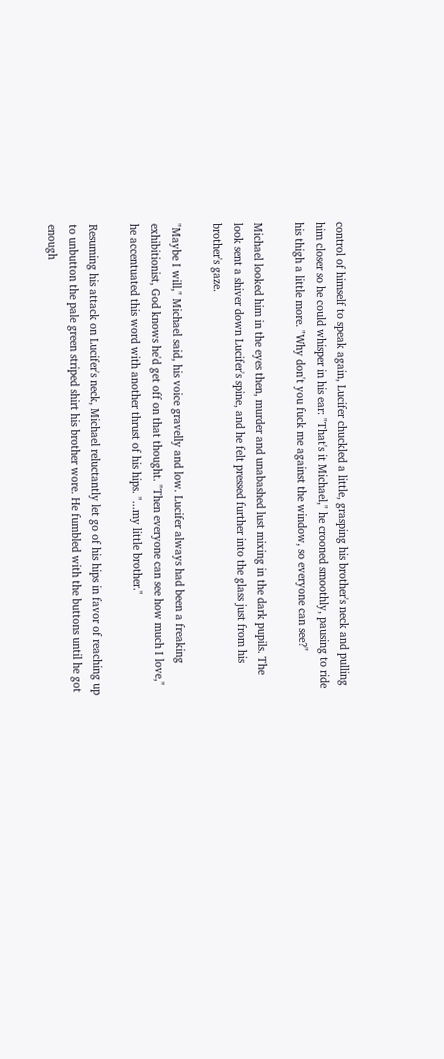control of himself to speak again, Lucifer chuckled a little, grasping his brother's neck and pulling him closer so he could whisper in his ear: "That's it Michael," he crooned smoothly, pausing to ride his thigh a little more. "Why don't you fuck me against the window, so everyone can see?"

Michael looked him in the eyes then, murder and unabashed lust mixing in the dark pupils. The look sent a shiver down Lucifer's spine, and he felt pressed further into the glass just from his brother's gaze.

"Maybe I will," Michael said, his voice gravelly and low. Lucifer always had been a freaking exhibitionist, God knows he'd get off on that thought. "Then everyone can see how much I love," he accentuated this word with another thrust of his hips. "...my little brother."

Resuming his attack on Lucifer's neck, Michael reluctantly let go of his hips in favor of reaching up to unbutton the pale green striped shirt his brother wore. He fumbled with the buttons until he got enough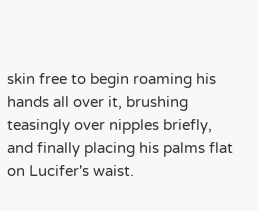skin free to begin roaming his hands all over it, brushing teasingly over nipples briefly, and finally placing his palms flat on Lucifer's waist.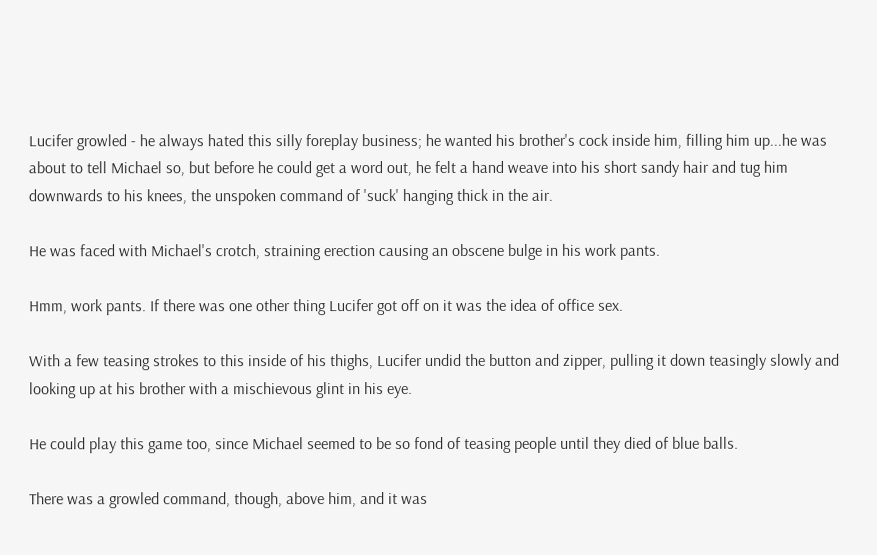Lucifer growled - he always hated this silly foreplay business; he wanted his brother's cock inside him, filling him up...he was about to tell Michael so, but before he could get a word out, he felt a hand weave into his short sandy hair and tug him downwards to his knees, the unspoken command of 'suck' hanging thick in the air.

He was faced with Michael's crotch, straining erection causing an obscene bulge in his work pants.

Hmm, work pants. If there was one other thing Lucifer got off on it was the idea of office sex.

With a few teasing strokes to this inside of his thighs, Lucifer undid the button and zipper, pulling it down teasingly slowly and looking up at his brother with a mischievous glint in his eye.

He could play this game too, since Michael seemed to be so fond of teasing people until they died of blue balls.

There was a growled command, though, above him, and it was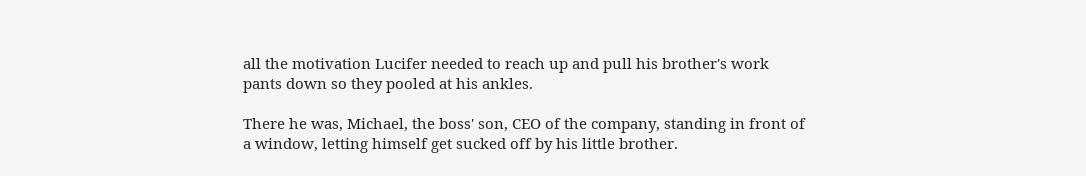all the motivation Lucifer needed to reach up and pull his brother's work pants down so they pooled at his ankles.

There he was, Michael, the boss' son, CEO of the company, standing in front of a window, letting himself get sucked off by his little brother.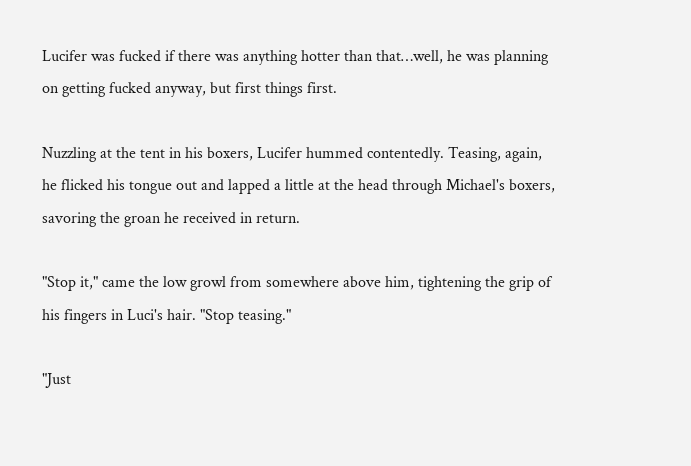Lucifer was fucked if there was anything hotter than that…well, he was planning on getting fucked anyway, but first things first.

Nuzzling at the tent in his boxers, Lucifer hummed contentedly. Teasing, again, he flicked his tongue out and lapped a little at the head through Michael's boxers, savoring the groan he received in return.

"Stop it," came the low growl from somewhere above him, tightening the grip of his fingers in Luci's hair. "Stop teasing."

"Just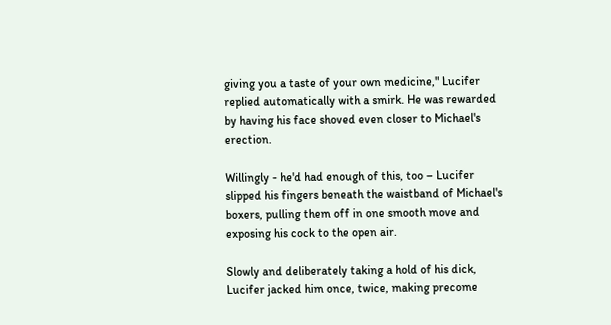giving you a taste of your own medicine," Lucifer replied automatically with a smirk. He was rewarded by having his face shoved even closer to Michael's erection.

Willingly - he'd had enough of this, too – Lucifer slipped his fingers beneath the waistband of Michael's boxers, pulling them off in one smooth move and exposing his cock to the open air.

Slowly and deliberately taking a hold of his dick, Lucifer jacked him once, twice, making precome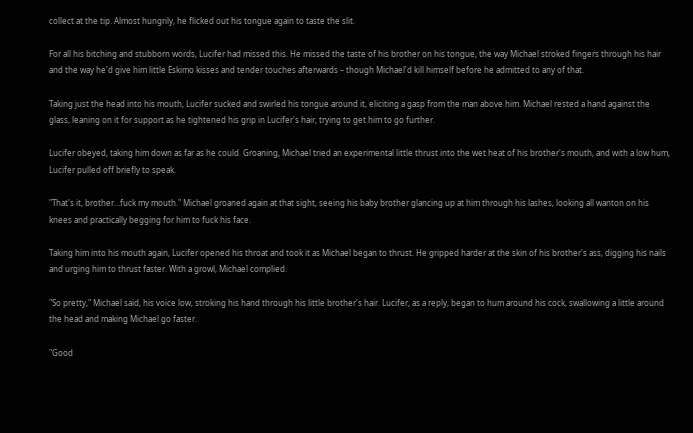collect at the tip. Almost hungrily, he flicked out his tongue again to taste the slit.

For all his bitching and stubborn words, Lucifer had missed this. He missed the taste of his brother on his tongue, the way Michael stroked fingers through his hair and the way he'd give him little Eskimo kisses and tender touches afterwards – though Michael'd kill himself before he admitted to any of that.

Taking just the head into his mouth, Lucifer sucked and swirled his tongue around it, eliciting a gasp from the man above him. Michael rested a hand against the glass, leaning on it for support as he tightened his grip in Lucifer's hair, trying to get him to go further.

Lucifer obeyed, taking him down as far as he could. Groaning, Michael tried an experimental little thrust into the wet heat of his brother's mouth, and with a low hum, Lucifer pulled off briefly to speak.

"That's it, brother…fuck my mouth." Michael groaned again at that sight, seeing his baby brother glancing up at him through his lashes, looking all wanton on his knees and practically begging for him to fuck his face.

Taking him into his mouth again, Lucifer opened his throat and took it as Michael began to thrust. He gripped harder at the skin of his brother's ass, digging his nails and urging him to thrust faster. With a growl, Michael complied.

"So pretty," Michael said, his voice low, stroking his hand through his little brother's hair. Lucifer, as a reply, began to hum around his cock, swallowing a little around the head and making Michael go faster.

"Good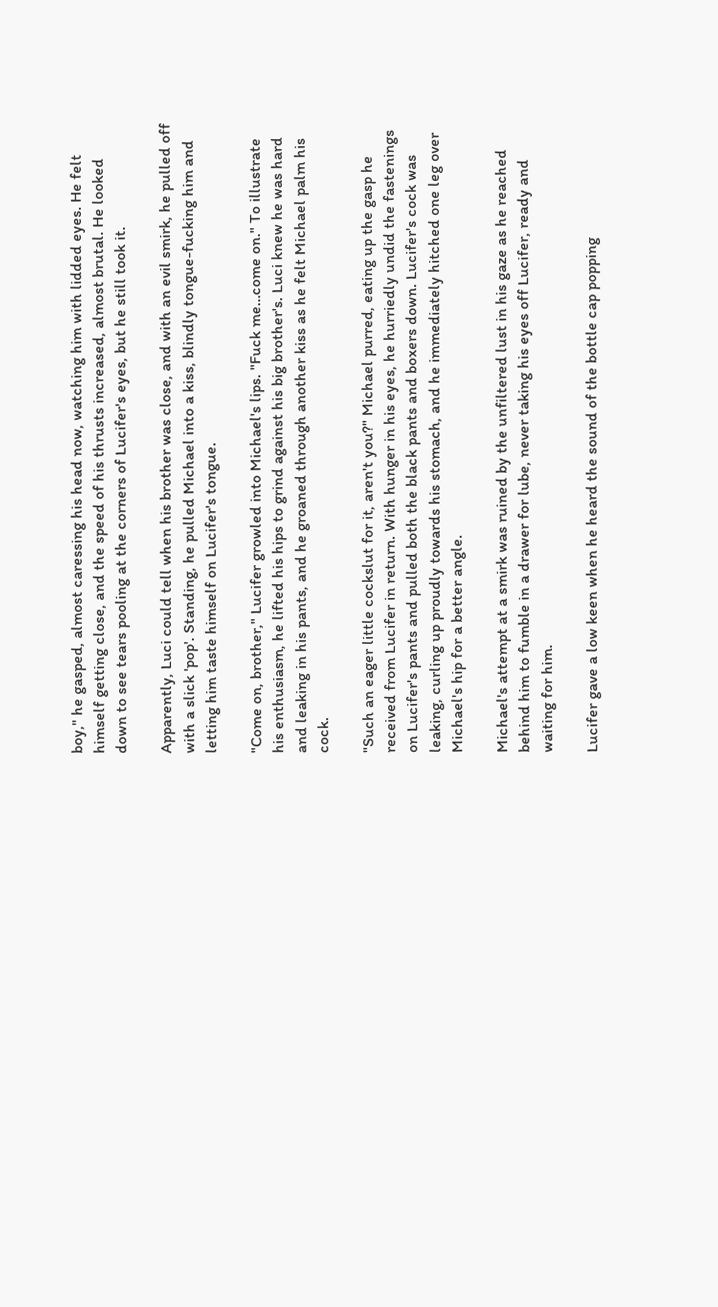boy," he gasped, almost caressing his head now, watching him with lidded eyes. He felt himself getting close, and the speed of his thrusts increased, almost brutal. He looked down to see tears pooling at the corners of Lucifer's eyes, but he still took it.

Apparently, Luci could tell when his brother was close, and with an evil smirk, he pulled off with a slick 'pop'. Standing, he pulled Michael into a kiss, blindly tongue-fucking him and letting him taste himself on Lucifer's tongue.

"Come on, brother," Lucifer growled into Michael's lips. "Fuck me…come on." To illustrate his enthusiasm, he lifted his hips to grind against his big brother's. Luci knew he was hard and leaking in his pants, and he groaned through another kiss as he felt Michael palm his cock.

"Such an eager little cockslut for it, aren't you?" Michael purred, eating up the gasp he received from Lucifer in return. With hunger in his eyes, he hurriedly undid the fastenings on Lucifer's pants and pulled both the black pants and boxers down. Lucifer's cock was leaking, curling up proudly towards his stomach, and he immediately hitched one leg over Michael's hip for a better angle.

Michael's attempt at a smirk was ruined by the unfiltered lust in his gaze as he reached behind him to fumble in a drawer for lube, never taking his eyes off Lucifer, ready and waiting for him.

Lucifer gave a low keen when he heard the sound of the bottle cap popping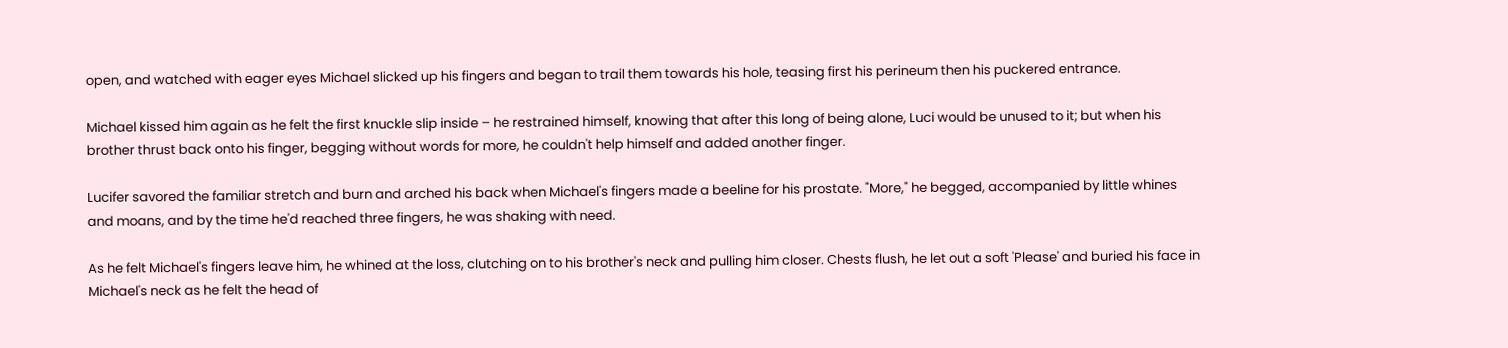open, and watched with eager eyes Michael slicked up his fingers and began to trail them towards his hole, teasing first his perineum then his puckered entrance.

Michael kissed him again as he felt the first knuckle slip inside – he restrained himself, knowing that after this long of being alone, Luci would be unused to it; but when his brother thrust back onto his finger, begging without words for more, he couldn't help himself and added another finger.

Lucifer savored the familiar stretch and burn and arched his back when Michael's fingers made a beeline for his prostate. "More," he begged, accompanied by little whines and moans, and by the time he'd reached three fingers, he was shaking with need.

As he felt Michael's fingers leave him, he whined at the loss, clutching on to his brother's neck and pulling him closer. Chests flush, he let out a soft 'Please' and buried his face in Michael's neck as he felt the head of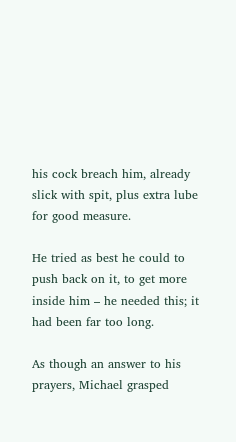his cock breach him, already slick with spit, plus extra lube for good measure.

He tried as best he could to push back on it, to get more inside him – he needed this; it had been far too long.

As though an answer to his prayers, Michael grasped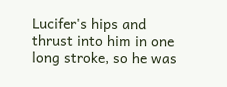Lucifer's hips and thrust into him in one long stroke, so he was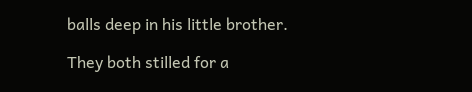balls deep in his little brother.

They both stilled for a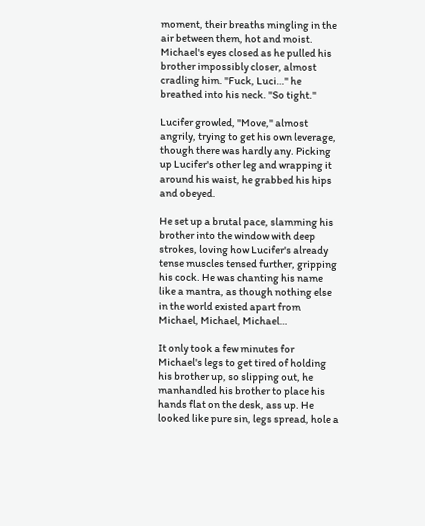moment, their breaths mingling in the air between them, hot and moist. Michael's eyes closed as he pulled his brother impossibly closer, almost cradling him. "Fuck, Luci…" he breathed into his neck. "So tight."

Lucifer growled, "Move," almost angrily, trying to get his own leverage, though there was hardly any. Picking up Lucifer's other leg and wrapping it around his waist, he grabbed his hips and obeyed.

He set up a brutal pace, slamming his brother into the window with deep strokes, loving how Lucifer's already tense muscles tensed further, gripping his cock. He was chanting his name like a mantra, as though nothing else in the world existed apart from Michael, Michael, Michael…

It only took a few minutes for Michael's legs to get tired of holding his brother up, so slipping out, he manhandled his brother to place his hands flat on the desk, ass up. He looked like pure sin, legs spread, hole a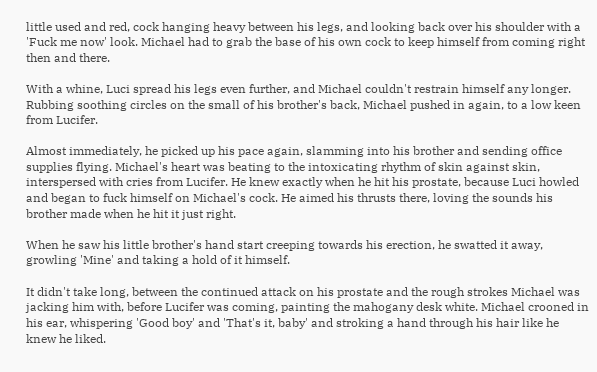little used and red, cock hanging heavy between his legs, and looking back over his shoulder with a 'Fuck me now' look. Michael had to grab the base of his own cock to keep himself from coming right then and there.

With a whine, Luci spread his legs even further, and Michael couldn't restrain himself any longer. Rubbing soothing circles on the small of his brother's back, Michael pushed in again, to a low keen from Lucifer.

Almost immediately, he picked up his pace again, slamming into his brother and sending office supplies flying. Michael's heart was beating to the intoxicating rhythm of skin against skin, interspersed with cries from Lucifer. He knew exactly when he hit his prostate, because Luci howled and began to fuck himself on Michael's cock. He aimed his thrusts there, loving the sounds his brother made when he hit it just right.

When he saw his little brother's hand start creeping towards his erection, he swatted it away, growling 'Mine' and taking a hold of it himself.

It didn't take long, between the continued attack on his prostate and the rough strokes Michael was jacking him with, before Lucifer was coming, painting the mahogany desk white. Michael crooned in his ear, whispering 'Good boy' and 'That's it, baby' and stroking a hand through his hair like he knew he liked.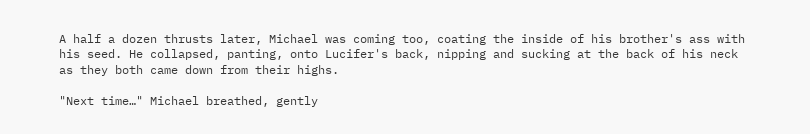A half a dozen thrusts later, Michael was coming too, coating the inside of his brother's ass with his seed. He collapsed, panting, onto Lucifer's back, nipping and sucking at the back of his neck as they both came down from their highs.

"Next time…" Michael breathed, gently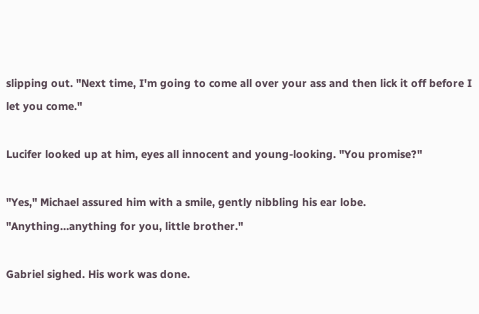slipping out. "Next time, I'm going to come all over your ass and then lick it off before I let you come."

Lucifer looked up at him, eyes all innocent and young-looking. "You promise?"

"Yes," Michael assured him with a smile, gently nibbling his ear lobe. "Anything…anything for you, little brother."

Gabriel sighed. His work was done.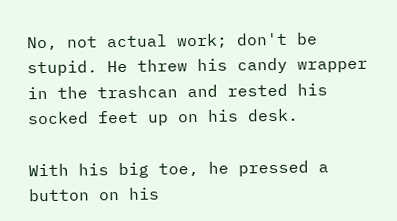No, not actual work; don't be stupid. He threw his candy wrapper in the trashcan and rested his socked feet up on his desk.

With his big toe, he pressed a button on his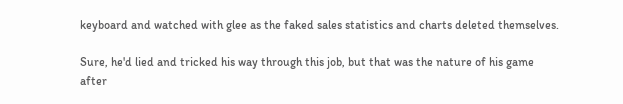keyboard and watched with glee as the faked sales statistics and charts deleted themselves.

Sure, he'd lied and tricked his way through this job, but that was the nature of his game after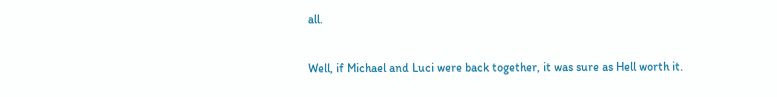all.

Well, if Michael and Luci were back together, it was sure as Hell worth it.